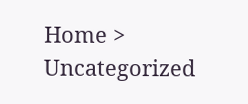Home > Uncategorized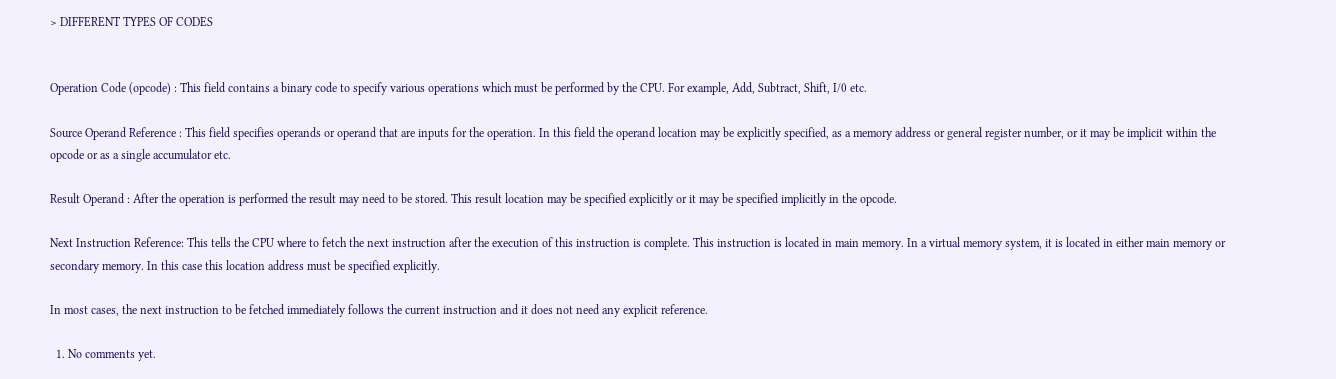> DIFFERENT TYPES OF CODES


Operation Code (opcode) : This field contains a binary code to specify various operations which must be performed by the CPU. For example, Add, Subtract, Shift, I/0 etc.

Source Operand Reference : This field specifies operands or operand that are inputs for the operation. In this field the operand location may be explicitly specified, as a memory address or general register number, or it may be implicit within the opcode or as a single accumulator etc.

Result Operand : After the operation is performed the result may need to be stored. This result location may be specified explicitly or it may be specified implicitly in the opcode.

Next Instruction Reference: This tells the CPU where to fetch the next instruction after the execution of this instruction is complete. This instruction is located in main memory. In a virtual memory system, it is located in either main memory or secondary memory. In this case this location address must be specified explicitly.

In most cases, the next instruction to be fetched immediately follows the current instruction and it does not need any explicit reference.

  1. No comments yet.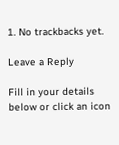1. No trackbacks yet.

Leave a Reply

Fill in your details below or click an icon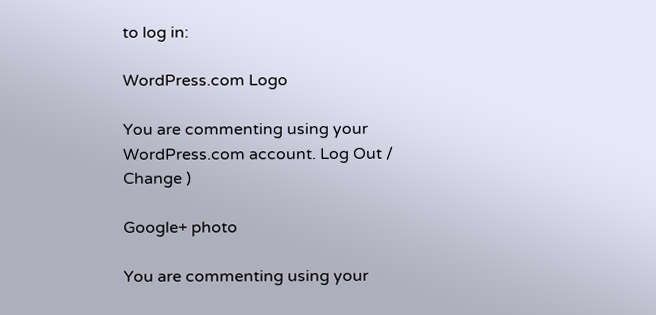to log in:

WordPress.com Logo

You are commenting using your WordPress.com account. Log Out /  Change )

Google+ photo

You are commenting using your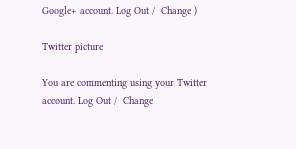Google+ account. Log Out /  Change )

Twitter picture

You are commenting using your Twitter account. Log Out /  Change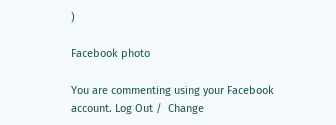)

Facebook photo

You are commenting using your Facebook account. Log Out /  Change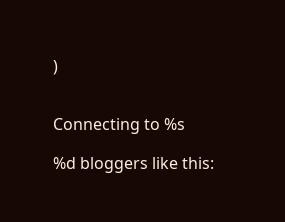)


Connecting to %s

%d bloggers like this: